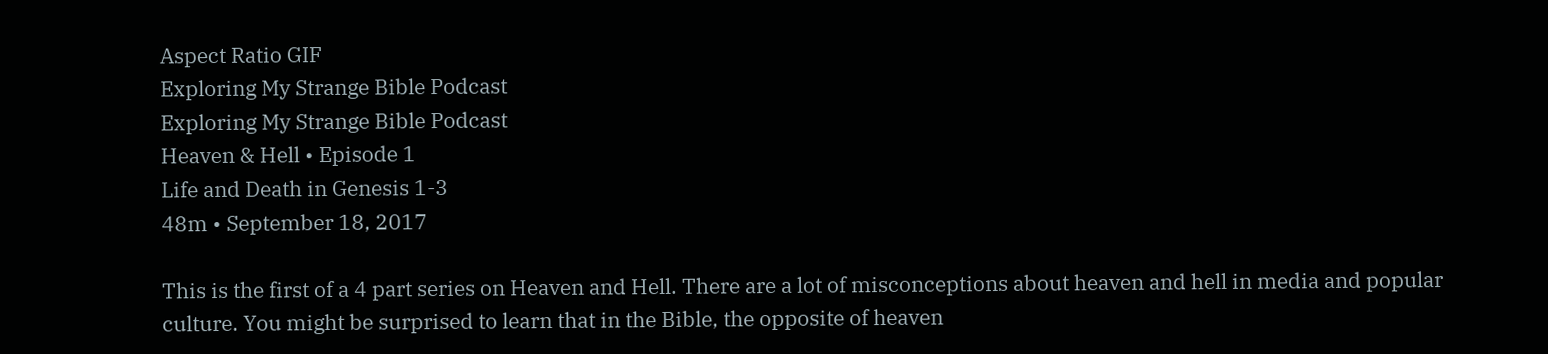Aspect Ratio GIF
Exploring My Strange Bible Podcast
Exploring My Strange Bible Podcast
Heaven & Hell • Episode 1
Life and Death in Genesis 1-3
48m • September 18, 2017

This is the first of a 4 part series on Heaven and Hell. There are a lot of misconceptions about heaven and hell in media and popular culture. You might be surprised to learn that in the Bible, the opposite of heaven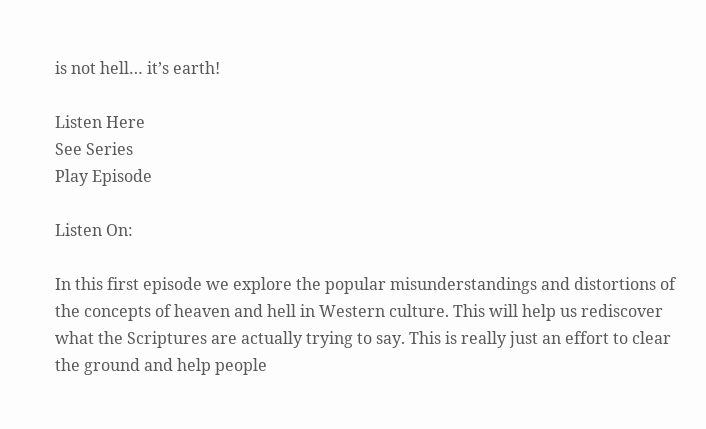is not hell… it’s earth!

Listen Here
See Series
Play Episode

Listen On:

In this first episode we explore the popular misunderstandings and distortions of the concepts of heaven and hell in Western culture. This will help us rediscover what the Scriptures are actually trying to say. This is really just an effort to clear the ground and help people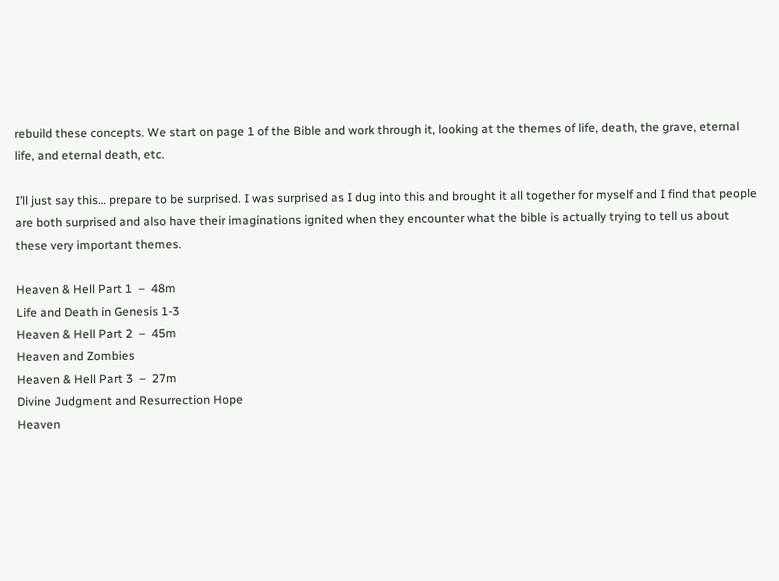rebuild these concepts. We start on page 1 of the Bible and work through it, looking at the themes of life, death, the grave, eternal life, and eternal death, etc.

I’ll just say this… prepare to be surprised. I was surprised as I dug into this and brought it all together for myself and I find that people are both surprised and also have their imaginations ignited when they encounter what the bible is actually trying to tell us about these very important themes.

Heaven & Hell Part 1  –  48m
Life and Death in Genesis 1-3
Heaven & Hell Part 2  –  45m
Heaven and Zombies
Heaven & Hell Part 3  –  27m
Divine Judgment and Resurrection Hope
Heaven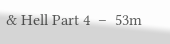& Hell Part 4  –  53m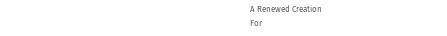A Renewed Creation
For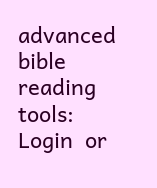advanced bible reading tools:
Login  or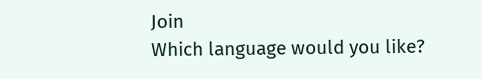Join
Which language would you like?